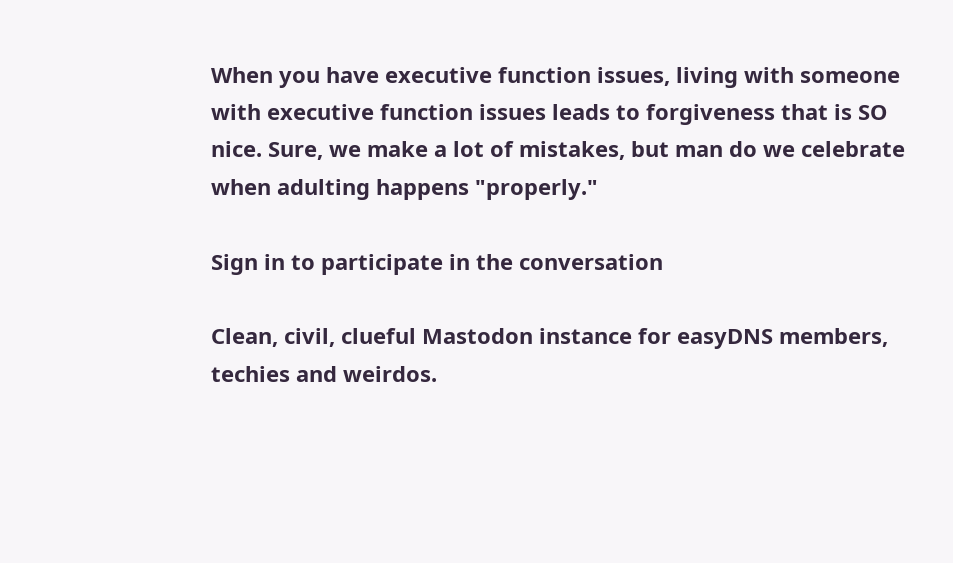When you have executive function issues, living with someone with executive function issues leads to forgiveness that is SO nice. Sure, we make a lot of mistakes, but man do we celebrate when adulting happens "properly."

Sign in to participate in the conversation

Clean, civil, clueful Mastodon instance for easyDNS members, techies and weirdos.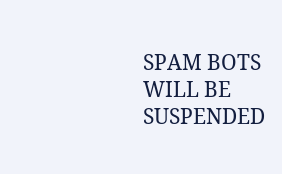SPAM BOTS WILL BE SUSPENDED